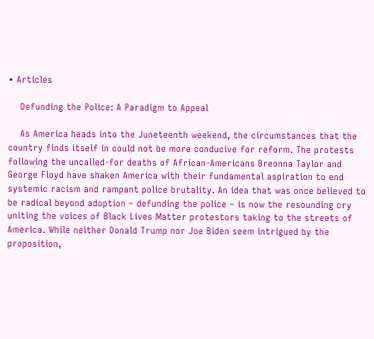• Articles

    Defunding the Police: A Paradigm to Appeal

    As America heads into the Juneteenth weekend, the circumstances that the country finds itself in could not be more conducive for reform. The protests following the uncalled-for deaths of African-Americans Breonna Taylor and George Floyd have shaken America with their fundamental aspiration to end systemic racism and rampant police brutality. An idea that was once believed to be radical beyond adoption – defunding the police – is now the resounding cry uniting the voices of Black Lives Matter protestors taking to the streets of America. While neither Donald Trump nor Joe Biden seem intrigued by the proposition,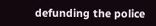defunding the police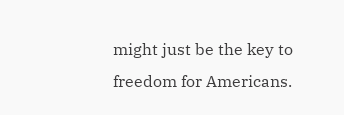might just be the key to freedom for Americans.